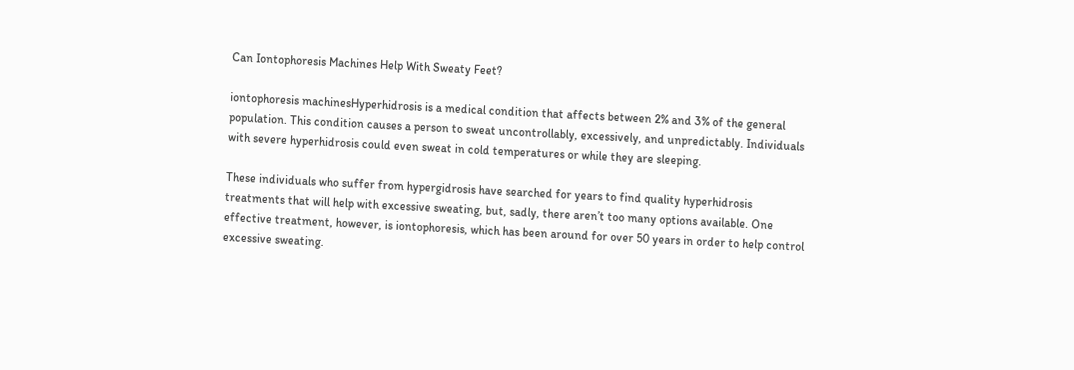Can Iontophoresis Machines Help With Sweaty Feet?

iontophoresis machinesHyperhidrosis is a medical condition that affects between 2% and 3% of the general population. This condition causes a person to sweat uncontrollably, excessively, and unpredictably. Individuals with severe hyperhidrosis could even sweat in cold temperatures or while they are sleeping.

These individuals who suffer from hypergidrosis have searched for years to find quality hyperhidrosis treatments that will help with excessive sweating, but, sadly, there aren’t too many options available. One effective treatment, however, is iontophoresis, which has been around for over 50 years in order to help control excessive sweating.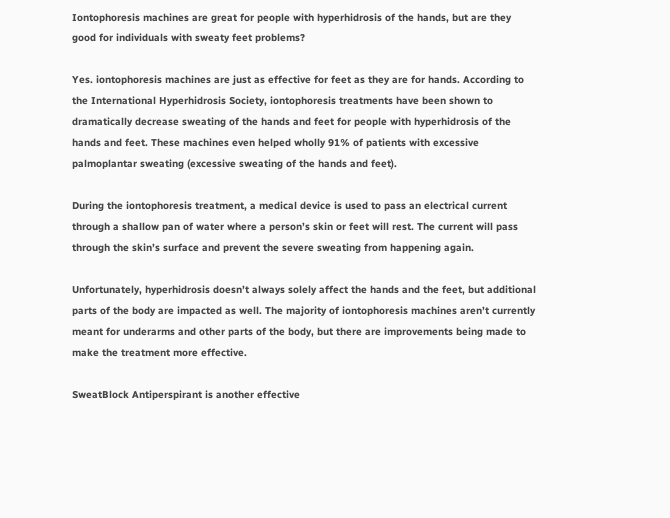Iontophoresis machines are great for people with hyperhidrosis of the hands, but are they good for individuals with sweaty feet problems?

Yes. iontophoresis machines are just as effective for feet as they are for hands. According to the International Hyperhidrosis Society, iontophoresis treatments have been shown to dramatically decrease sweating of the hands and feet for people with hyperhidrosis of the hands and feet. These machines even helped wholly 91% of patients with excessive palmoplantar sweating (excessive sweating of the hands and feet).

During the iontophoresis treatment, a medical device is used to pass an electrical current through a shallow pan of water where a person’s skin or feet will rest. The current will pass through the skin’s surface and prevent the severe sweating from happening again.

Unfortunately, hyperhidrosis doesn’t always solely affect the hands and the feet, but additional parts of the body are impacted as well. The majority of iontophoresis machines aren’t currently meant for underarms and other parts of the body, but there are improvements being made to make the treatment more effective.

SweatBlock Antiperspirant is another effective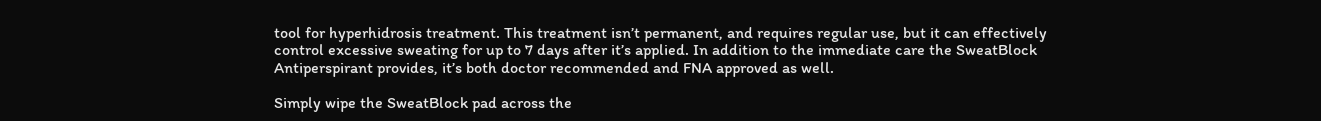tool for hyperhidrosis treatment. This treatment isn’t permanent, and requires regular use, but it can effectively control excessive sweating for up to 7 days after it’s applied. In addition to the immediate care the SweatBlock Antiperspirant provides, it’s both doctor recommended and FNA approved as well.

Simply wipe the SweatBlock pad across the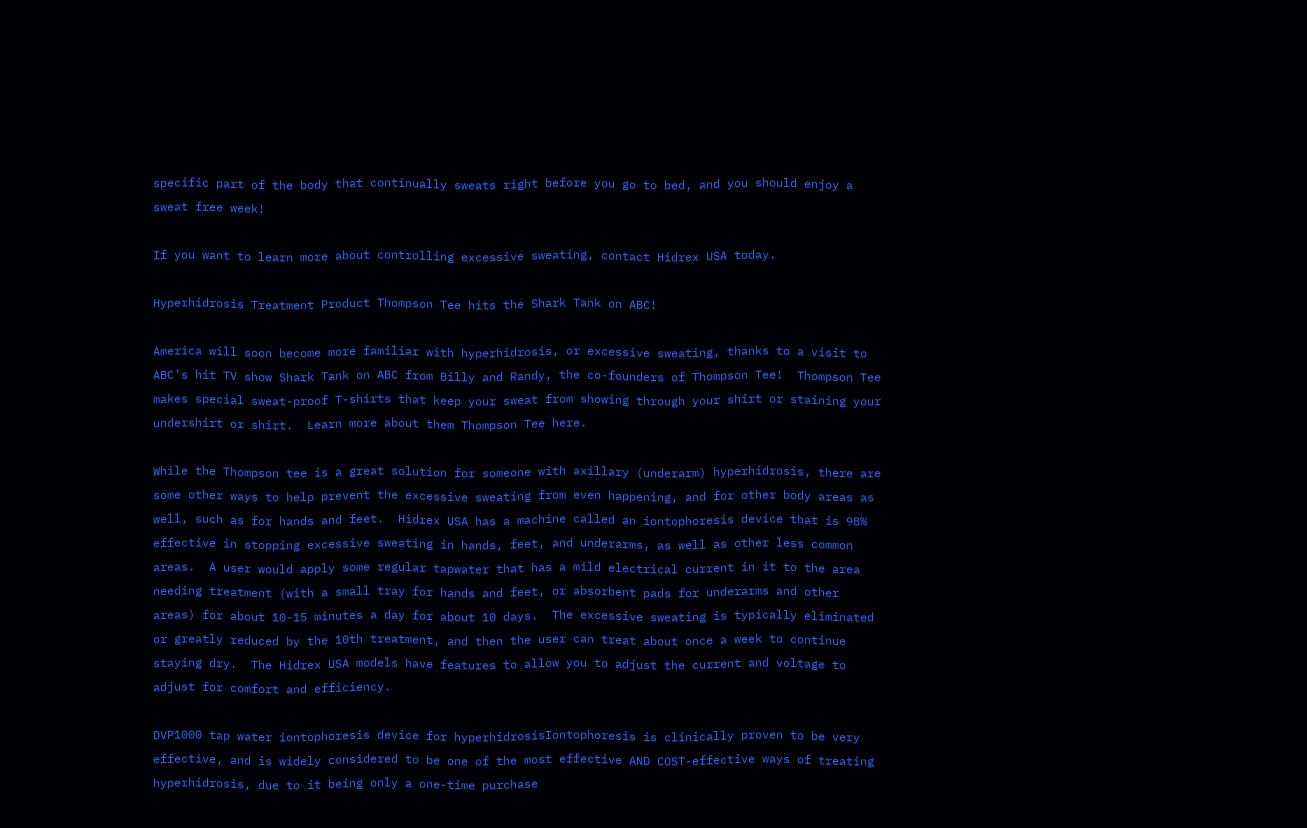specific part of the body that continually sweats right before you go to bed, and you should enjoy a sweat free week!

If you want to learn more about controlling excessive sweating, contact Hidrex USA today.

Hyperhidrosis Treatment Product Thompson Tee hits the Shark Tank on ABC!

America will soon become more familiar with hyperhidrosis, or excessive sweating, thanks to a visit to ABC’s hit TV show Shark Tank on ABC from Billy and Randy, the co-founders of Thompson Tee!  Thompson Tee makes special sweat-proof T-shirts that keep your sweat from showing through your shirt or staining your undershirt or shirt.  Learn more about them Thompson Tee here.

While the Thompson tee is a great solution for someone with axillary (underarm) hyperhidrosis, there are some other ways to help prevent the excessive sweating from even happening, and for other body areas as well, such as for hands and feet.  Hidrex USA has a machine called an iontophoresis device that is 98% effective in stopping excessive sweating in hands, feet, and underarms, as well as other less common areas.  A user would apply some regular tapwater that has a mild electrical current in it to the area needing treatment (with a small tray for hands and feet, or absorbent pads for underarms and other areas) for about 10-15 minutes a day for about 10 days.  The excessive sweating is typically eliminated or greatly reduced by the 10th treatment, and then the user can treat about once a week to continue staying dry.  The Hidrex USA models have features to allow you to adjust the current and voltage to adjust for comfort and efficiency.

DVP1000 tap water iontophoresis device for hyperhidrosisIontophoresis is clinically proven to be very effective, and is widely considered to be one of the most effective AND COST-effective ways of treating hyperhidrosis, due to it being only a one-time purchase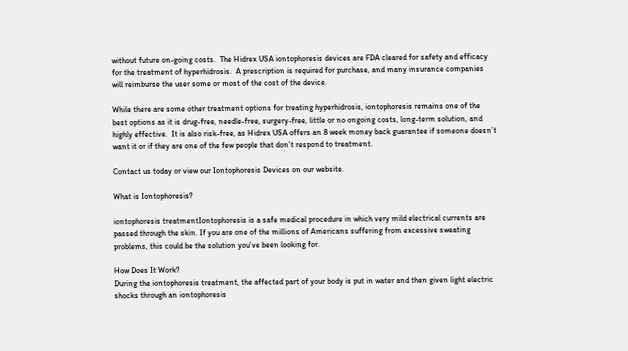without future on-going costs.  The Hidrex USA iontophoresis devices are FDA cleared for safety and efficacy for the treatment of hyperhidrosis.  A prescription is required for purchase, and many insurance companies will reimburse the user some or most of the cost of the device.

While there are some other treatment options for treating hyperhidrosis, iontophoresis remains one of the best options as it is drug-free, needle-free, surgery-free, little or no ongoing costs, long-term solution, and highly effective.  It is also risk-free, as Hidrex USA offers an 8 week money back guarantee if someone doesn’t want it or if they are one of the few people that don’t respond to treatment.

Contact us today or view our Iontophoresis Devices on our website.

What is Iontophoresis?

iontophoresis treatmentIontophoresis is a safe medical procedure in which very mild electrical currents are passed through the skin. If you are one of the millions of Americans suffering from excessive sweating problems, this could be the solution you’ve been looking for.

How Does It Work?
During the iontophoresis treatment, the affected part of your body is put in water and then given light electric shocks through an iontophoresis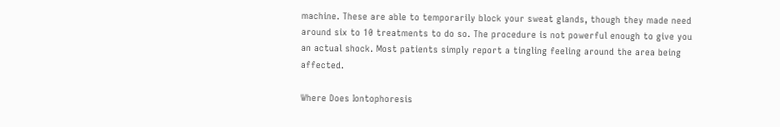machine. These are able to temporarily block your sweat glands, though they made need around six to 10 treatments to do so. The procedure is not powerful enough to give you an actual shock. Most patients simply report a tingling feeling around the area being affected.

Where Does Iontophoresis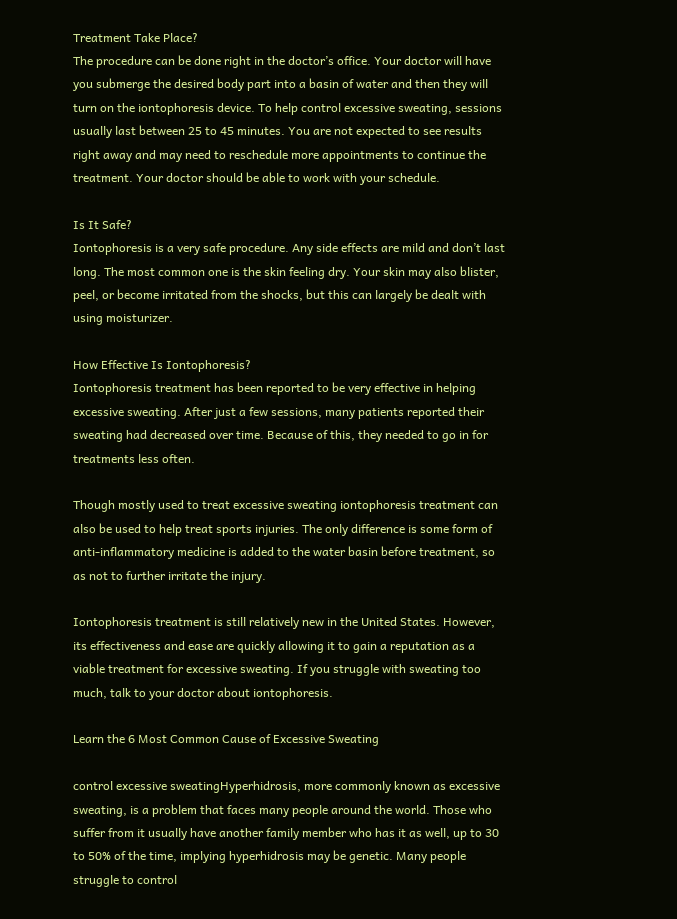Treatment Take Place?
The procedure can be done right in the doctor’s office. Your doctor will have you submerge the desired body part into a basin of water and then they will turn on the iontophoresis device. To help control excessive sweating, sessions usually last between 25 to 45 minutes. You are not expected to see results right away and may need to reschedule more appointments to continue the treatment. Your doctor should be able to work with your schedule.

Is It Safe?
Iontophoresis is a very safe procedure. Any side effects are mild and don’t last long. The most common one is the skin feeling dry. Your skin may also blister, peel, or become irritated from the shocks, but this can largely be dealt with using moisturizer.

How Effective Is Iontophoresis?
Iontophoresis treatment has been reported to be very effective in helping excessive sweating. After just a few sessions, many patients reported their sweating had decreased over time. Because of this, they needed to go in for treatments less often.

Though mostly used to treat excessive sweating iontophoresis treatment can also be used to help treat sports injuries. The only difference is some form of anti-inflammatory medicine is added to the water basin before treatment, so as not to further irritate the injury.

Iontophoresis treatment is still relatively new in the United States. However, its effectiveness and ease are quickly allowing it to gain a reputation as a viable treatment for excessive sweating. If you struggle with sweating too much, talk to your doctor about iontophoresis.

Learn the 6 Most Common Cause of Excessive Sweating

control excessive sweatingHyperhidrosis, more commonly known as excessive sweating, is a problem that faces many people around the world. Those who suffer from it usually have another family member who has it as well, up to 30 to 50% of the time, implying hyperhidrosis may be genetic. Many people struggle to control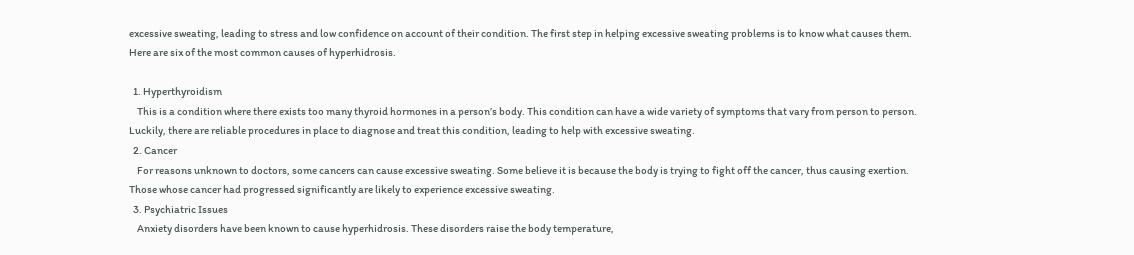excessive sweating, leading to stress and low confidence on account of their condition. The first step in helping excessive sweating problems is to know what causes them. Here are six of the most common causes of hyperhidrosis.

  1. Hyperthyroidism
    This is a condition where there exists too many thyroid hormones in a person’s body. This condition can have a wide variety of symptoms that vary from person to person. Luckily, there are reliable procedures in place to diagnose and treat this condition, leading to help with excessive sweating.
  2. Cancer
    For reasons unknown to doctors, some cancers can cause excessive sweating. Some believe it is because the body is trying to fight off the cancer, thus causing exertion. Those whose cancer had progressed significantly are likely to experience excessive sweating.
  3. Psychiatric Issues
    Anxiety disorders have been known to cause hyperhidrosis. These disorders raise the body temperature,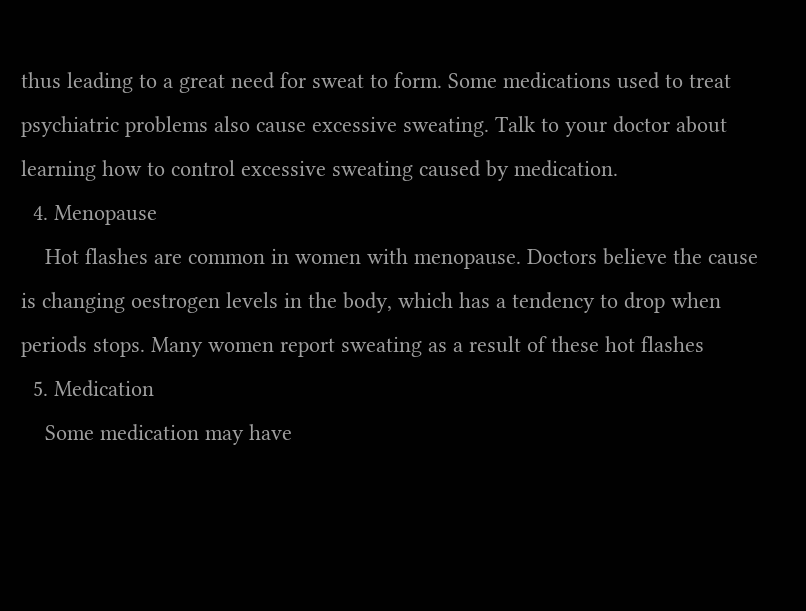thus leading to a great need for sweat to form. Some medications used to treat psychiatric problems also cause excessive sweating. Talk to your doctor about learning how to control excessive sweating caused by medication.
  4. Menopause
    Hot flashes are common in women with menopause. Doctors believe the cause is changing oestrogen levels in the body, which has a tendency to drop when periods stops. Many women report sweating as a result of these hot flashes
  5. Medication
    Some medication may have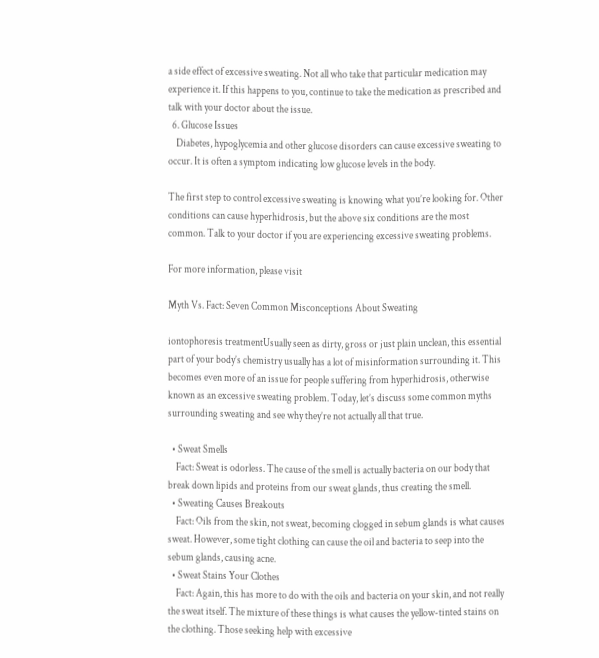a side effect of excessive sweating. Not all who take that particular medication may experience it. If this happens to you, continue to take the medication as prescribed and talk with your doctor about the issue.
  6. Glucose Issues
    Diabetes, hypoglycemia and other glucose disorders can cause excessive sweating to occur. It is often a symptom indicating low glucose levels in the body.

The first step to control excessive sweating is knowing what you’re looking for. Other conditions can cause hyperhidrosis, but the above six conditions are the most common. Talk to your doctor if you are experiencing excessive sweating problems.

For more information, please visit

Myth Vs. Fact: Seven Common Misconceptions About Sweating

iontophoresis treatmentUsually seen as dirty, gross or just plain unclean, this essential part of your body’s chemistry usually has a lot of misinformation surrounding it. This becomes even more of an issue for people suffering from hyperhidrosis, otherwise known as an excessive sweating problem. Today, let’s discuss some common myths surrounding sweating and see why they’re not actually all that true.

  • Sweat Smells
    Fact: Sweat is odorless. The cause of the smell is actually bacteria on our body that break down lipids and proteins from our sweat glands, thus creating the smell.
  • Sweating Causes Breakouts
    Fact: Oils from the skin, not sweat, becoming clogged in sebum glands is what causes sweat. However, some tight clothing can cause the oil and bacteria to seep into the sebum glands, causing acne.
  • Sweat Stains Your Clothes
    Fact: Again, this has more to do with the oils and bacteria on your skin, and not really the sweat itself. The mixture of these things is what causes the yellow-tinted stains on the clothing. Those seeking help with excessive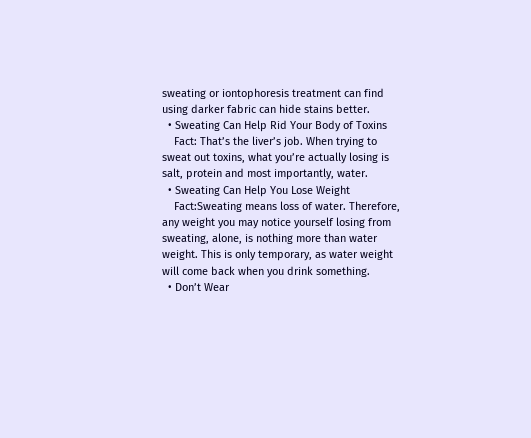sweating or iontophoresis treatment can find using darker fabric can hide stains better.
  • Sweating Can Help Rid Your Body of Toxins
    Fact: That’s the liver’s job. When trying to sweat out toxins, what you’re actually losing is salt, protein and most importantly, water.
  • Sweating Can Help You Lose Weight
    Fact:Sweating means loss of water. Therefore, any weight you may notice yourself losing from sweating, alone, is nothing more than water weight. This is only temporary, as water weight will come back when you drink something.
  • Don’t Wear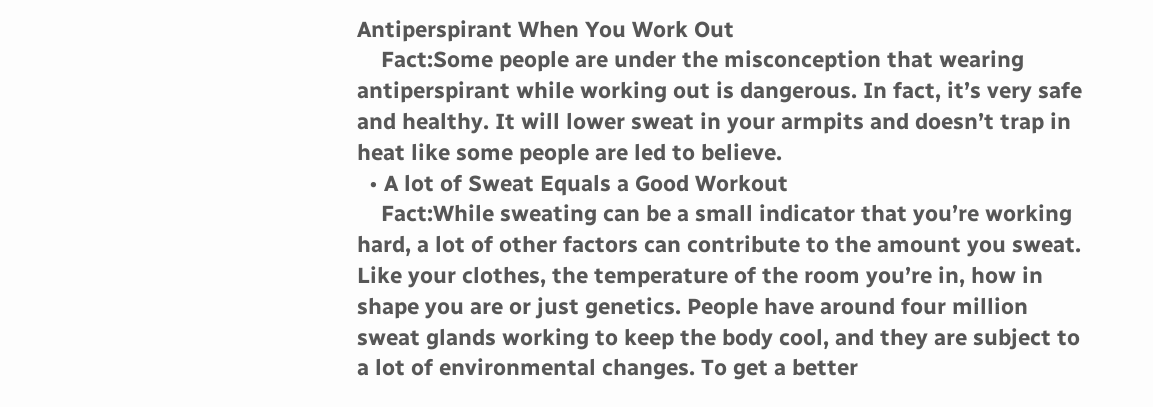Antiperspirant When You Work Out
    Fact:Some people are under the misconception that wearing antiperspirant while working out is dangerous. In fact, it’s very safe and healthy. It will lower sweat in your armpits and doesn’t trap in heat like some people are led to believe.
  • A lot of Sweat Equals a Good Workout
    Fact:While sweating can be a small indicator that you’re working hard, a lot of other factors can contribute to the amount you sweat. Like your clothes, the temperature of the room you’re in, how in shape you are or just genetics. People have around four million sweat glands working to keep the body cool, and they are subject to a lot of environmental changes. To get a better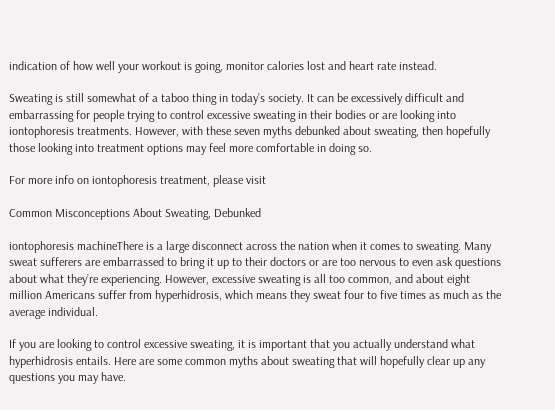indication of how well your workout is going, monitor calories lost and heart rate instead.

Sweating is still somewhat of a taboo thing in today’s society. It can be excessively difficult and embarrassing for people trying to control excessive sweating in their bodies or are looking into iontophoresis treatments. However, with these seven myths debunked about sweating, then hopefully those looking into treatment options may feel more comfortable in doing so.

For more info on iontophoresis treatment, please visit

Common Misconceptions About Sweating, Debunked

iontophoresis machineThere is a large disconnect across the nation when it comes to sweating. Many sweat sufferers are embarrassed to bring it up to their doctors or are too nervous to even ask questions about what they’re experiencing. However, excessive sweating is all too common, and about eight million Americans suffer from hyperhidrosis, which means they sweat four to five times as much as the average individual.

If you are looking to control excessive sweating, it is important that you actually understand what hyperhidrosis entails. Here are some common myths about sweating that will hopefully clear up any questions you may have.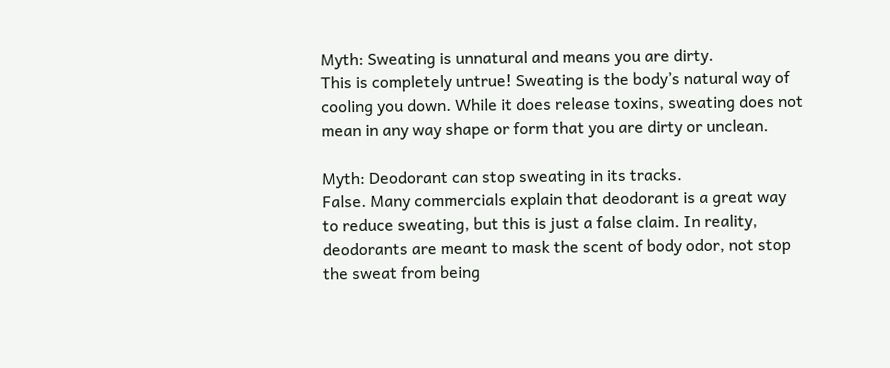Myth: Sweating is unnatural and means you are dirty.
This is completely untrue! Sweating is the body’s natural way of cooling you down. While it does release toxins, sweating does not mean in any way shape or form that you are dirty or unclean.

Myth: Deodorant can stop sweating in its tracks.
False. Many commercials explain that deodorant is a great way to reduce sweating, but this is just a false claim. In reality, deodorants are meant to mask the scent of body odor, not stop the sweat from being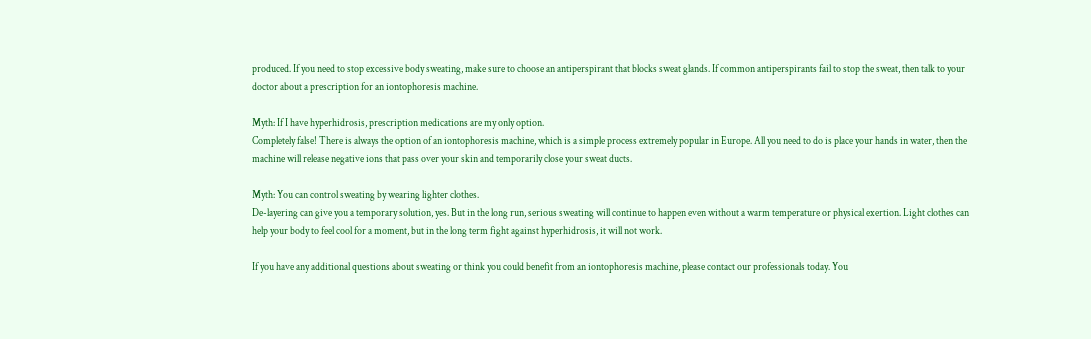produced. If you need to stop excessive body sweating, make sure to choose an antiperspirant that blocks sweat glands. If common antiperspirants fail to stop the sweat, then talk to your doctor about a prescription for an iontophoresis machine.

Myth: If I have hyperhidrosis, prescription medications are my only option.
Completely false! There is always the option of an iontophoresis machine, which is a simple process extremely popular in Europe. All you need to do is place your hands in water, then the machine will release negative ions that pass over your skin and temporarily close your sweat ducts.

Myth: You can control sweating by wearing lighter clothes.
De-layering can give you a temporary solution, yes. But in the long run, serious sweating will continue to happen even without a warm temperature or physical exertion. Light clothes can help your body to feel cool for a moment, but in the long term fight against hyperhidrosis, it will not work.

If you have any additional questions about sweating or think you could benefit from an iontophoresis machine, please contact our professionals today. You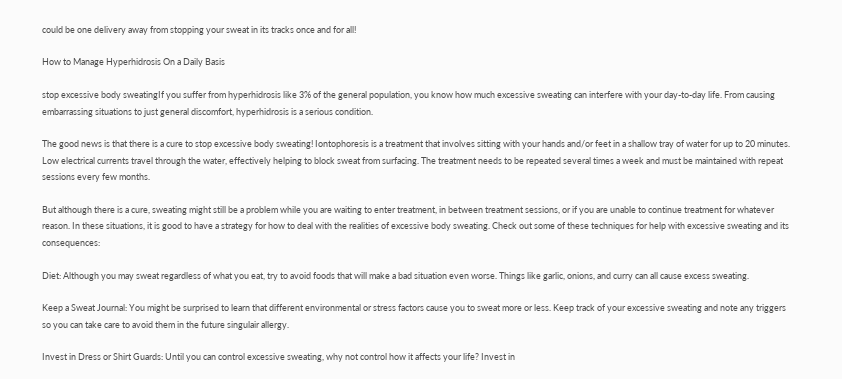could be one delivery away from stopping your sweat in its tracks once and for all!

How to Manage Hyperhidrosis On a Daily Basis

stop excessive body sweatingIf you suffer from hyperhidrosis like 3% of the general population, you know how much excessive sweating can interfere with your day-to-day life. From causing embarrassing situations to just general discomfort, hyperhidrosis is a serious condition.

The good news is that there is a cure to stop excessive body sweating! Iontophoresis is a treatment that involves sitting with your hands and/or feet in a shallow tray of water for up to 20 minutes. Low electrical currents travel through the water, effectively helping to block sweat from surfacing. The treatment needs to be repeated several times a week and must be maintained with repeat sessions every few months.

But although there is a cure, sweating might still be a problem while you are waiting to enter treatment, in between treatment sessions, or if you are unable to continue treatment for whatever reason. In these situations, it is good to have a strategy for how to deal with the realities of excessive body sweating. Check out some of these techniques for help with excessive sweating and its consequences:

Diet: Although you may sweat regardless of what you eat, try to avoid foods that will make a bad situation even worse. Things like garlic, onions, and curry can all cause excess sweating.

Keep a Sweat Journal: You might be surprised to learn that different environmental or stress factors cause you to sweat more or less. Keep track of your excessive sweating and note any triggers so you can take care to avoid them in the future singulair allergy.

Invest in Dress or Shirt Guards: Until you can control excessive sweating, why not control how it affects your life? Invest in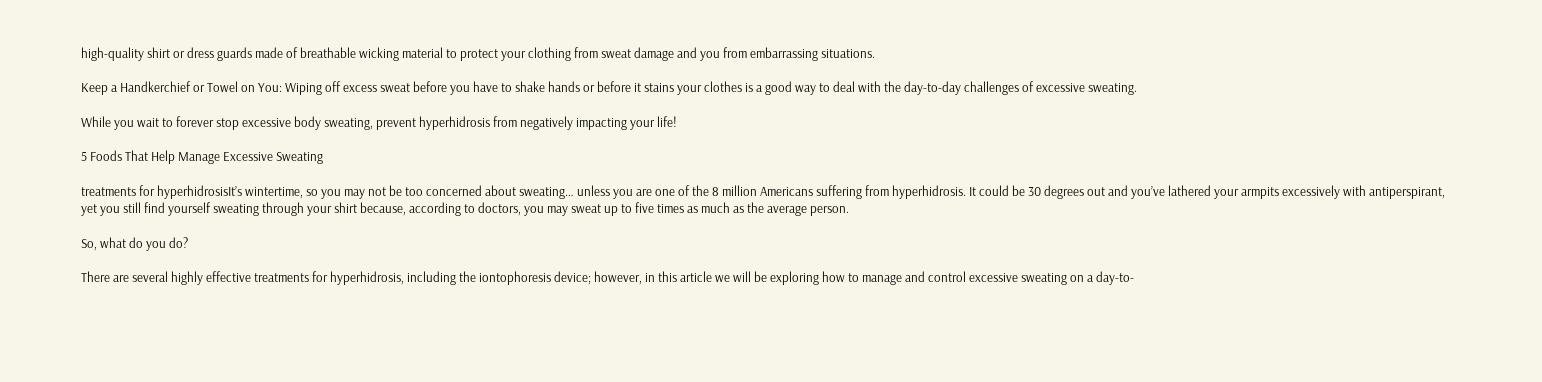high-quality shirt or dress guards made of breathable wicking material to protect your clothing from sweat damage and you from embarrassing situations.

Keep a Handkerchief or Towel on You: Wiping off excess sweat before you have to shake hands or before it stains your clothes is a good way to deal with the day-to-day challenges of excessive sweating.

While you wait to forever stop excessive body sweating, prevent hyperhidrosis from negatively impacting your life!

5 Foods That Help Manage Excessive Sweating

treatments for hyperhidrosisIt’s wintertime, so you may not be too concerned about sweating… unless you are one of the 8 million Americans suffering from hyperhidrosis. It could be 30 degrees out and you’ve lathered your armpits excessively with antiperspirant, yet you still find yourself sweating through your shirt because, according to doctors, you may sweat up to five times as much as the average person.

So, what do you do?

There are several highly effective treatments for hyperhidrosis, including the iontophoresis device; however, in this article we will be exploring how to manage and control excessive sweating on a day-to-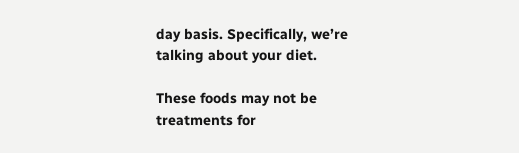day basis. Specifically, we’re talking about your diet.

These foods may not be treatments for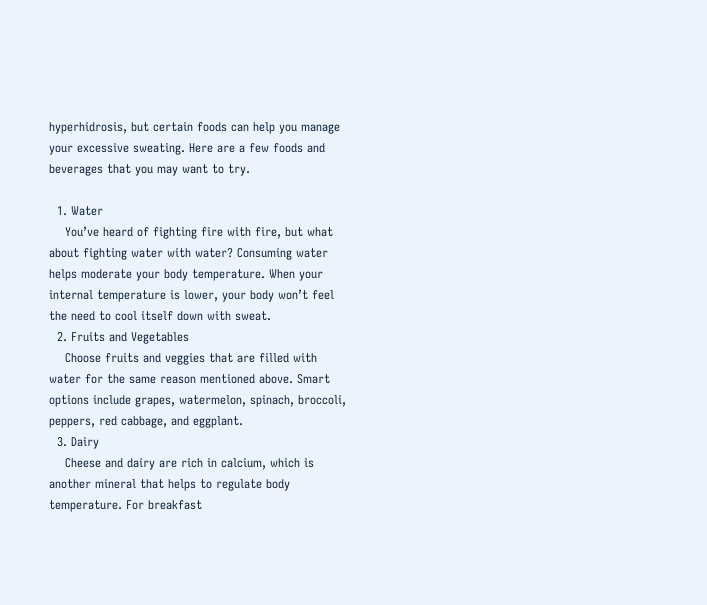hyperhidrosis, but certain foods can help you manage your excessive sweating. Here are a few foods and beverages that you may want to try.

  1. Water
    You’ve heard of fighting fire with fire, but what about fighting water with water? Consuming water helps moderate your body temperature. When your internal temperature is lower, your body won’t feel the need to cool itself down with sweat.
  2. Fruits and Vegetables
    Choose fruits and veggies that are filled with water for the same reason mentioned above. Smart options include grapes, watermelon, spinach, broccoli, peppers, red cabbage, and eggplant.
  3. Dairy
    Cheese and dairy are rich in calcium, which is another mineral that helps to regulate body temperature. For breakfast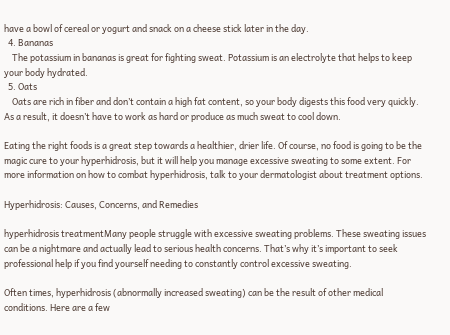have a bowl of cereal or yogurt and snack on a cheese stick later in the day.
  4. Bananas
    The potassium in bananas is great for fighting sweat. Potassium is an electrolyte that helps to keep your body hydrated.
  5. Oats
    Oats are rich in fiber and don’t contain a high fat content, so your body digests this food very quickly. As a result, it doesn’t have to work as hard or produce as much sweat to cool down.

Eating the right foods is a great step towards a healthier, drier life. Of course, no food is going to be the magic cure to your hyperhidrosis, but it will help you manage excessive sweating to some extent. For more information on how to combat hyperhidrosis, talk to your dermatologist about treatment options.

Hyperhidrosis: Causes, Concerns, and Remedies

hyperhidrosis treatmentMany people struggle with excessive sweating problems. These sweating issues can be a nightmare and actually lead to serious health concerns. That’s why it’s important to seek professional help if you find yourself needing to constantly control excessive sweating.

Often times, hyperhidrosis (abnormally increased sweating) can be the result of other medical conditions. Here are a few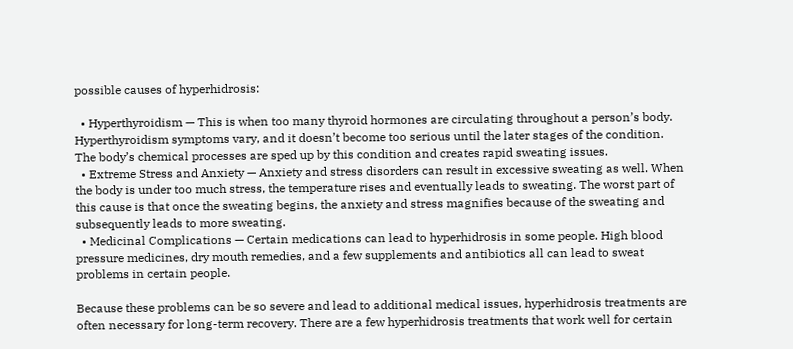possible causes of hyperhidrosis:

  • Hyperthyroidism — This is when too many thyroid hormones are circulating throughout a person’s body. Hyperthyroidism symptoms vary, and it doesn’t become too serious until the later stages of the condition. The body’s chemical processes are sped up by this condition and creates rapid sweating issues.
  • Extreme Stress and Anxiety — Anxiety and stress disorders can result in excessive sweating as well. When the body is under too much stress, the temperature rises and eventually leads to sweating. The worst part of this cause is that once the sweating begins, the anxiety and stress magnifies because of the sweating and subsequently leads to more sweating.
  • Medicinal Complications — Certain medications can lead to hyperhidrosis in some people. High blood pressure medicines, dry mouth remedies, and a few supplements and antibiotics all can lead to sweat problems in certain people.

Because these problems can be so severe and lead to additional medical issues, hyperhidrosis treatments are often necessary for long-term recovery. There are a few hyperhidrosis treatments that work well for certain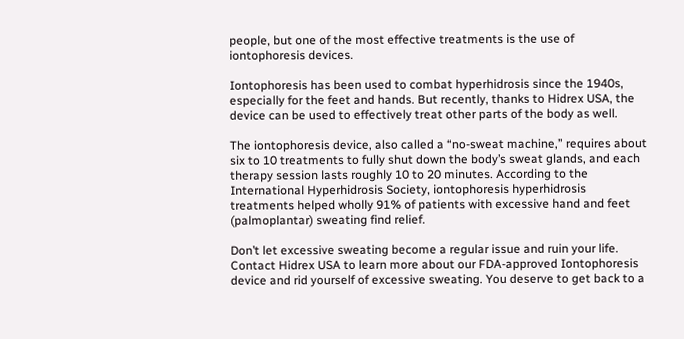people, but one of the most effective treatments is the use of iontophoresis devices.

Iontophoresis has been used to combat hyperhidrosis since the 1940s, especially for the feet and hands. But recently, thanks to Hidrex USA, the device can be used to effectively treat other parts of the body as well.

The iontophoresis device, also called a “no-sweat machine,” requires about six to 10 treatments to fully shut down the body’s sweat glands, and each therapy session lasts roughly 10 to 20 minutes. According to the International Hyperhidrosis Society, iontophoresis hyperhidrosis treatments helped wholly 91% of patients with excessive hand and feet (palmoplantar) sweating find relief.

Don’t let excessive sweating become a regular issue and ruin your life. Contact Hidrex USA to learn more about our FDA-approved Iontophoresis device and rid yourself of excessive sweating. You deserve to get back to a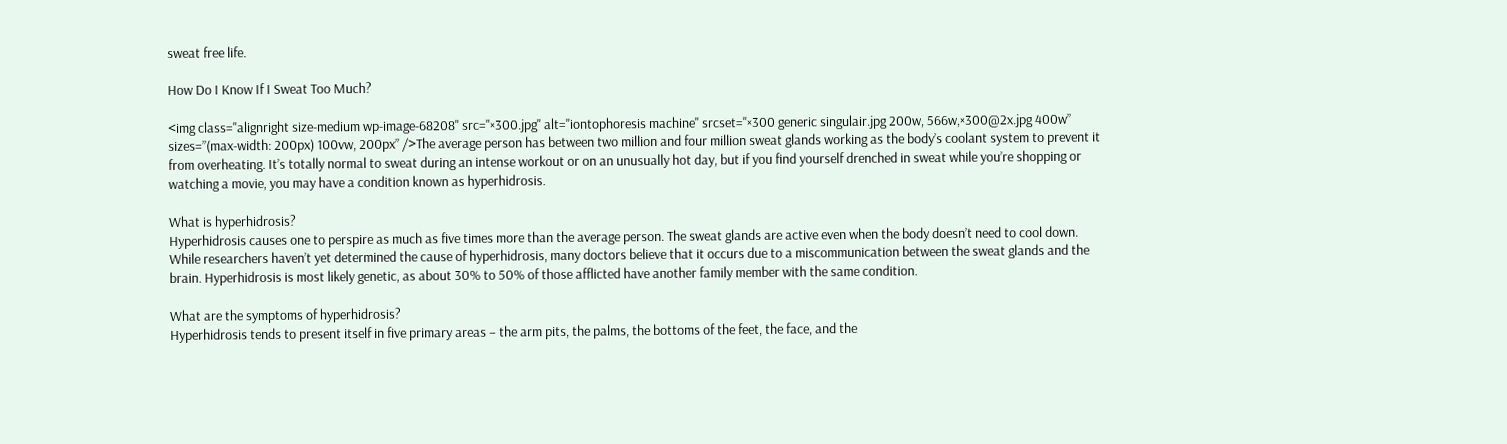sweat free life.

How Do I Know If I Sweat Too Much?

<img class="alignright size-medium wp-image-68208" src="×300.jpg" alt="iontophoresis machine" srcset="×300 generic singulair.jpg 200w, 566w,×300@2x.jpg 400w” sizes=”(max-width: 200px) 100vw, 200px” />The average person has between two million and four million sweat glands working as the body’s coolant system to prevent it from overheating. It’s totally normal to sweat during an intense workout or on an unusually hot day, but if you find yourself drenched in sweat while you’re shopping or watching a movie, you may have a condition known as hyperhidrosis.

What is hyperhidrosis?
Hyperhidrosis causes one to perspire as much as five times more than the average person. The sweat glands are active even when the body doesn’t need to cool down. While researchers haven’t yet determined the cause of hyperhidrosis, many doctors believe that it occurs due to a miscommunication between the sweat glands and the brain. Hyperhidrosis is most likely genetic, as about 30% to 50% of those afflicted have another family member with the same condition.

What are the symptoms of hyperhidrosis?
Hyperhidrosis tends to present itself in five primary areas – the arm pits, the palms, the bottoms of the feet, the face, and the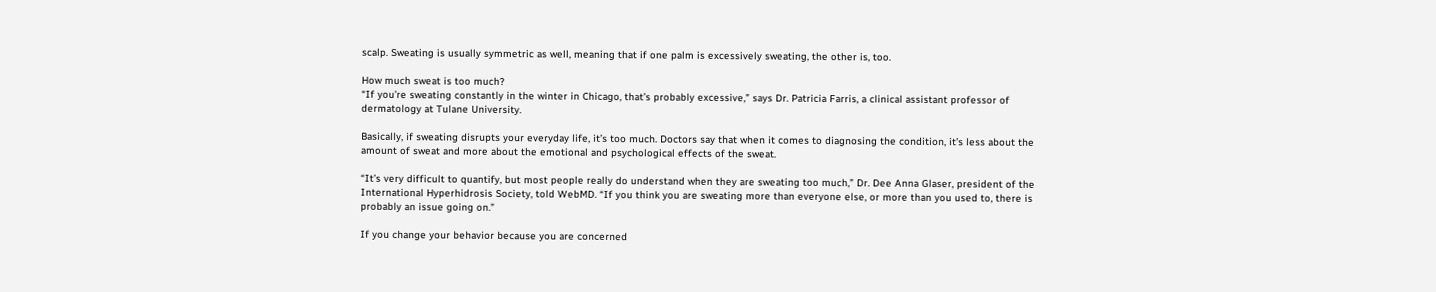scalp. Sweating is usually symmetric as well, meaning that if one palm is excessively sweating, the other is, too.

How much sweat is too much?
“If you’re sweating constantly in the winter in Chicago, that’s probably excessive,” says Dr. Patricia Farris, a clinical assistant professor of dermatology at Tulane University.

Basically, if sweating disrupts your everyday life, it’s too much. Doctors say that when it comes to diagnosing the condition, it’s less about the amount of sweat and more about the emotional and psychological effects of the sweat.

“It’s very difficult to quantify, but most people really do understand when they are sweating too much,” Dr. Dee Anna Glaser, president of the International Hyperhidrosis Society, told WebMD. “If you think you are sweating more than everyone else, or more than you used to, there is probably an issue going on.”

If you change your behavior because you are concerned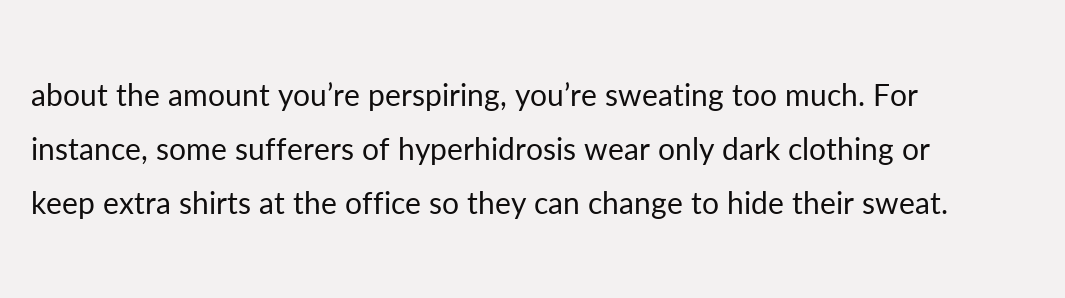about the amount you’re perspiring, you’re sweating too much. For instance, some sufferers of hyperhidrosis wear only dark clothing or keep extra shirts at the office so they can change to hide their sweat.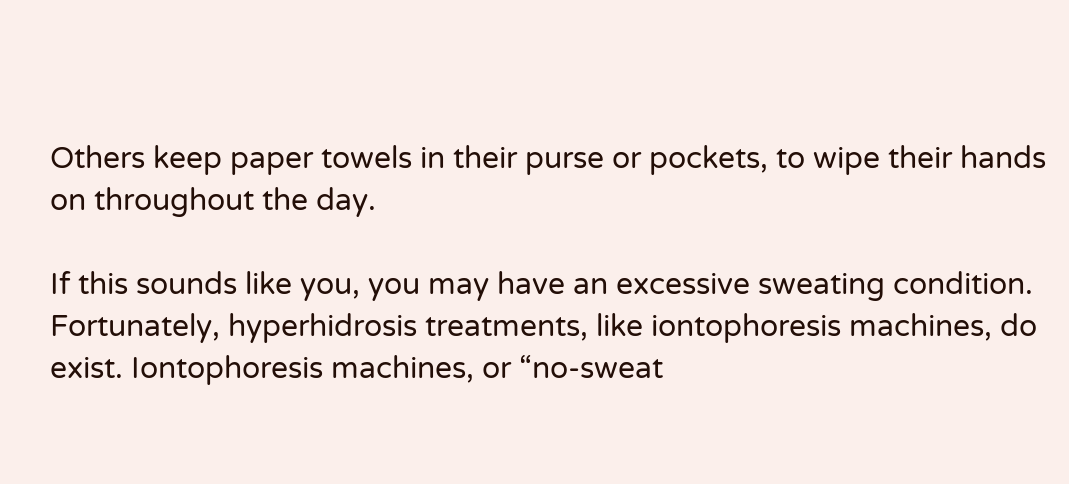Others keep paper towels in their purse or pockets, to wipe their hands on throughout the day.

If this sounds like you, you may have an excessive sweating condition. Fortunately, hyperhidrosis treatments, like iontophoresis machines, do exist. Iontophoresis machines, or “no-sweat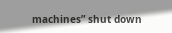machines” shut down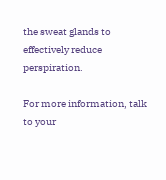the sweat glands to effectively reduce perspiration.

For more information, talk to your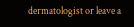dermatologist or leave a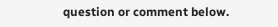question or comment below.